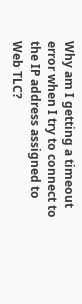Why am I getting a timeout error when I try to connect to the IP address assigned to Web TLC?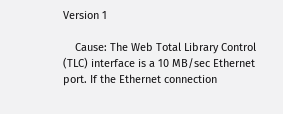Version 1

    Cause: The Web Total Library Control (TLC) interface is a 10 MB/sec Ethernet port. If the Ethernet connection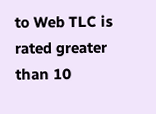to Web TLC is rated greater than 10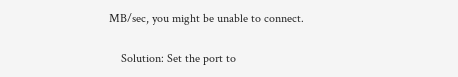MB/sec, you might be unable to connect.

    Solution: Set the port to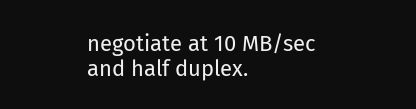negotiate at 10 MB/sec and half duplex.